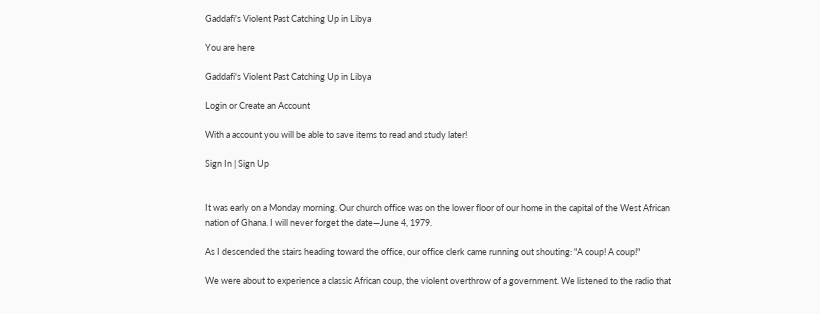Gaddafi's Violent Past Catching Up in Libya

You are here

Gaddafi's Violent Past Catching Up in Libya

Login or Create an Account

With a account you will be able to save items to read and study later!

Sign In | Sign Up


It was early on a Monday morning. Our church office was on the lower floor of our home in the capital of the West African nation of Ghana. I will never forget the date—June 4, 1979.

As I descended the stairs heading toward the office, our office clerk came running out shouting: "A coup! A coup!"

We were about to experience a classic African coup, the violent overthrow of a government. We listened to the radio that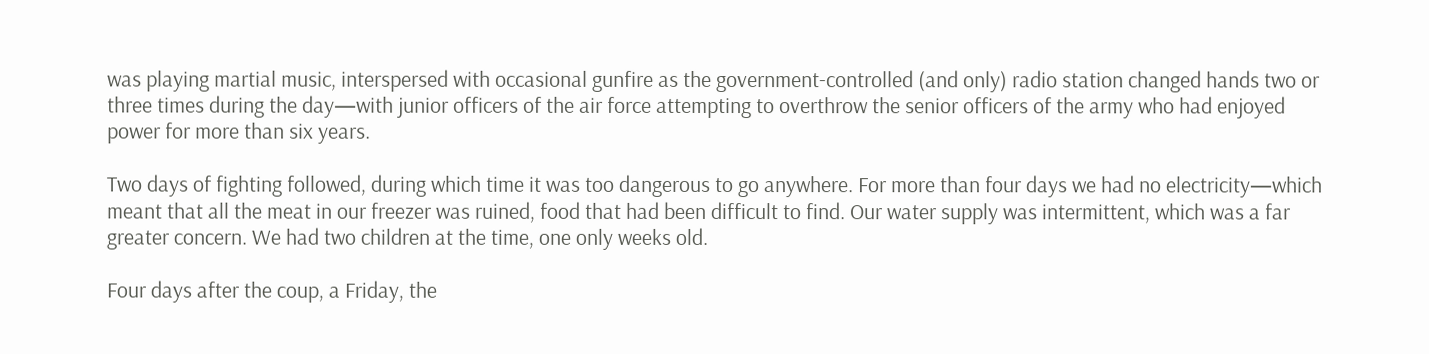was playing martial music, interspersed with occasional gunfire as the government-controlled (and only) radio station changed hands two or three times during the day—with junior officers of the air force attempting to overthrow the senior officers of the army who had enjoyed power for more than six years.

Two days of fighting followed, during which time it was too dangerous to go anywhere. For more than four days we had no electricity—which meant that all the meat in our freezer was ruined, food that had been difficult to find. Our water supply was intermittent, which was a far greater concern. We had two children at the time, one only weeks old.

Four days after the coup, a Friday, the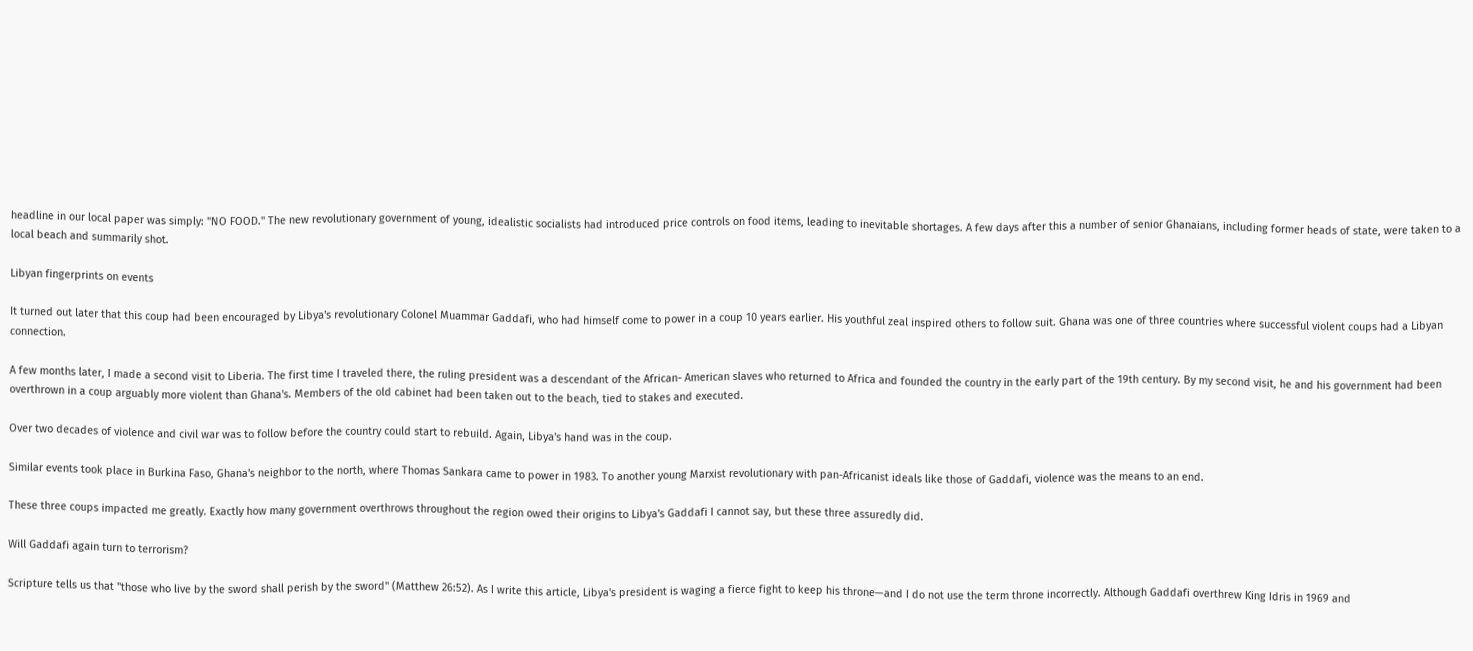headline in our local paper was simply: "NO FOOD." The new revolutionary government of young, idealistic socialists had introduced price controls on food items, leading to inevitable shortages. A few days after this a number of senior Ghanaians, including former heads of state, were taken to a local beach and summarily shot.

Libyan fingerprints on events

It turned out later that this coup had been encouraged by Libya's revolutionary Colonel Muammar Gaddafi, who had himself come to power in a coup 10 years earlier. His youthful zeal inspired others to follow suit. Ghana was one of three countries where successful violent coups had a Libyan connection.

A few months later, I made a second visit to Liberia. The first time I traveled there, the ruling president was a descendant of the African- American slaves who returned to Africa and founded the country in the early part of the 19th century. By my second visit, he and his government had been overthrown in a coup arguably more violent than Ghana's. Members of the old cabinet had been taken out to the beach, tied to stakes and executed.

Over two decades of violence and civil war was to follow before the country could start to rebuild. Again, Libya's hand was in the coup.

Similar events took place in Burkina Faso, Ghana's neighbor to the north, where Thomas Sankara came to power in 1983. To another young Marxist revolutionary with pan-Africanist ideals like those of Gaddafi, violence was the means to an end.

These three coups impacted me greatly. Exactly how many government overthrows throughout the region owed their origins to Libya's Gaddafi I cannot say, but these three assuredly did.

Will Gaddafi again turn to terrorism?

Scripture tells us that "those who live by the sword shall perish by the sword" (Matthew 26:52). As I write this article, Libya's president is waging a fierce fight to keep his throne—and I do not use the term throne incorrectly. Although Gaddafi overthrew King Idris in 1969 and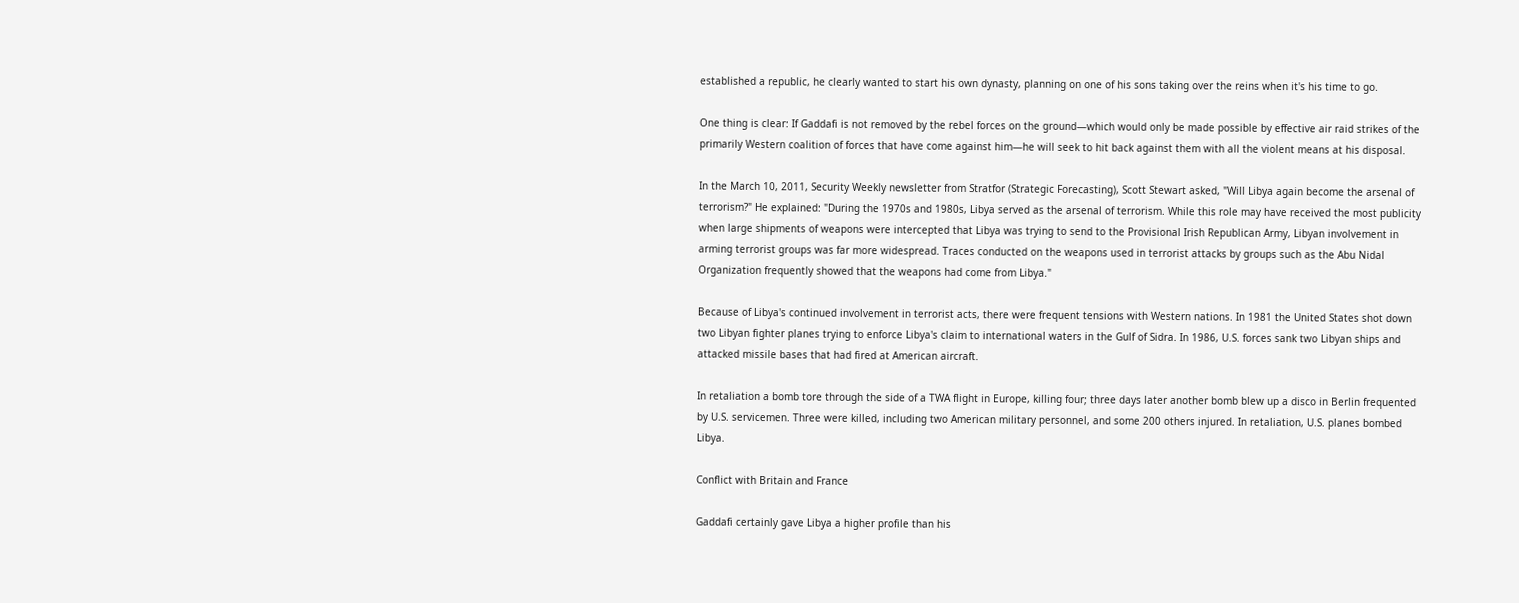established a republic, he clearly wanted to start his own dynasty, planning on one of his sons taking over the reins when it's his time to go.

One thing is clear: If Gaddafi is not removed by the rebel forces on the ground—which would only be made possible by effective air raid strikes of the primarily Western coalition of forces that have come against him—he will seek to hit back against them with all the violent means at his disposal.

In the March 10, 2011, Security Weekly newsletter from Stratfor (Strategic Forecasting), Scott Stewart asked, "Will Libya again become the arsenal of terrorism?" He explained: "During the 1970s and 1980s, Libya served as the arsenal of terrorism. While this role may have received the most publicity when large shipments of weapons were intercepted that Libya was trying to send to the Provisional Irish Republican Army, Libyan involvement in arming terrorist groups was far more widespread. Traces conducted on the weapons used in terrorist attacks by groups such as the Abu Nidal Organization frequently showed that the weapons had come from Libya."

Because of Libya's continued involvement in terrorist acts, there were frequent tensions with Western nations. In 1981 the United States shot down two Libyan fighter planes trying to enforce Libya's claim to international waters in the Gulf of Sidra. In 1986, U.S. forces sank two Libyan ships and attacked missile bases that had fired at American aircraft.

In retaliation a bomb tore through the side of a TWA flight in Europe, killing four; three days later another bomb blew up a disco in Berlin frequented by U.S. servicemen. Three were killed, including two American military personnel, and some 200 others injured. In retaliation, U.S. planes bombed Libya.

Conflict with Britain and France

Gaddafi certainly gave Libya a higher profile than his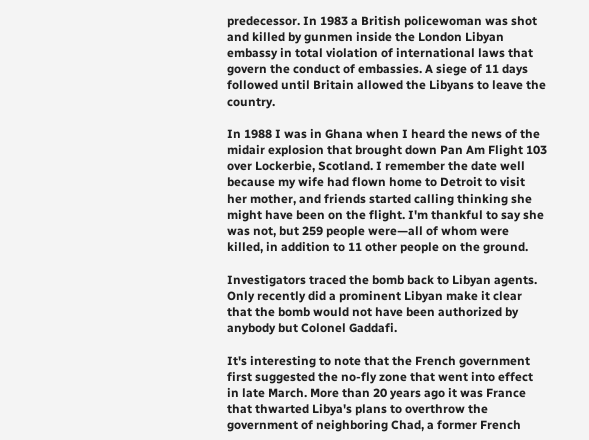predecessor. In 1983 a British policewoman was shot and killed by gunmen inside the London Libyan embassy in total violation of international laws that govern the conduct of embassies. A siege of 11 days followed until Britain allowed the Libyans to leave the country.

In 1988 I was in Ghana when I heard the news of the midair explosion that brought down Pan Am Flight 103 over Lockerbie, Scotland. I remember the date well because my wife had flown home to Detroit to visit her mother, and friends started calling thinking she might have been on the flight. I'm thankful to say she was not, but 259 people were—all of whom were killed, in addition to 11 other people on the ground.

Investigators traced the bomb back to Libyan agents. Only recently did a prominent Libyan make it clear that the bomb would not have been authorized by anybody but Colonel Gaddafi.

It's interesting to note that the French government first suggested the no-fly zone that went into effect in late March. More than 20 years ago it was France that thwarted Libya's plans to overthrow the government of neighboring Chad, a former French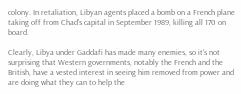colony. In retaliation, Libyan agents placed a bomb on a French plane taking off from Chad's capital in September 1989, killing all 170 on board.

Clearly, Libya under Gaddafi has made many enemies, so it's not surprising that Western governments, notably the French and the British, have a vested interest in seeing him removed from power and are doing what they can to help the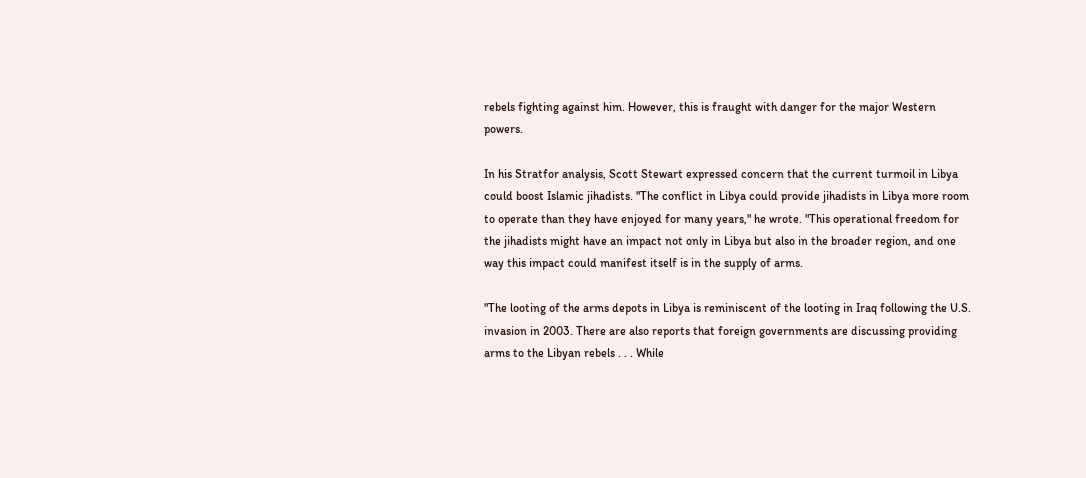rebels fighting against him. However, this is fraught with danger for the major Western powers.

In his Stratfor analysis, Scott Stewart expressed concern that the current turmoil in Libya could boost Islamic jihadists. "The conflict in Libya could provide jihadists in Libya more room to operate than they have enjoyed for many years," he wrote. "This operational freedom for the jihadists might have an impact not only in Libya but also in the broader region, and one way this impact could manifest itself is in the supply of arms.

"The looting of the arms depots in Libya is reminiscent of the looting in Iraq following the U.S. invasion in 2003. There are also reports that foreign governments are discussing providing arms to the Libyan rebels . . . While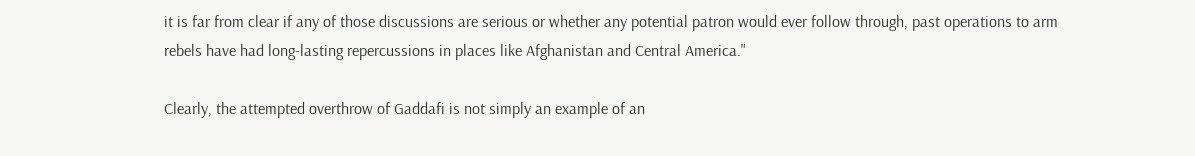it is far from clear if any of those discussions are serious or whether any potential patron would ever follow through, past operations to arm rebels have had long-lasting repercussions in places like Afghanistan and Central America."

Clearly, the attempted overthrow of Gaddafi is not simply an example of an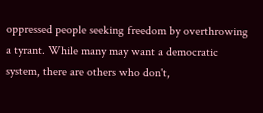oppressed people seeking freedom by overthrowing a tyrant. While many may want a democratic system, there are others who don't,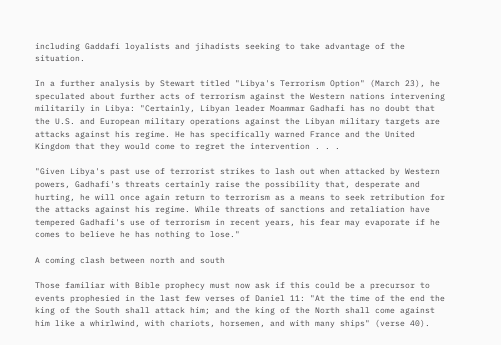including Gaddafi loyalists and jihadists seeking to take advantage of the situation.

In a further analysis by Stewart titled "Libya's Terrorism Option" (March 23), he speculated about further acts of terrorism against the Western nations intervening militarily in Libya: "Certainly, Libyan leader Moammar Gadhafi has no doubt that the U.S. and European military operations against the Libyan military targets are attacks against his regime. He has specifically warned France and the United Kingdom that they would come to regret the intervention . . .

"Given Libya's past use of terrorist strikes to lash out when attacked by Western powers, Gadhafi's threats certainly raise the possibility that, desperate and hurting, he will once again return to terrorism as a means to seek retribution for the attacks against his regime. While threats of sanctions and retaliation have tempered Gadhafi's use of terrorism in recent years, his fear may evaporate if he comes to believe he has nothing to lose."

A coming clash between north and south

Those familiar with Bible prophecy must now ask if this could be a precursor to events prophesied in the last few verses of Daniel 11: "At the time of the end the king of the South shall attack him; and the king of the North shall come against him like a whirlwind, with chariots, horsemen, and with many ships" (verse 40).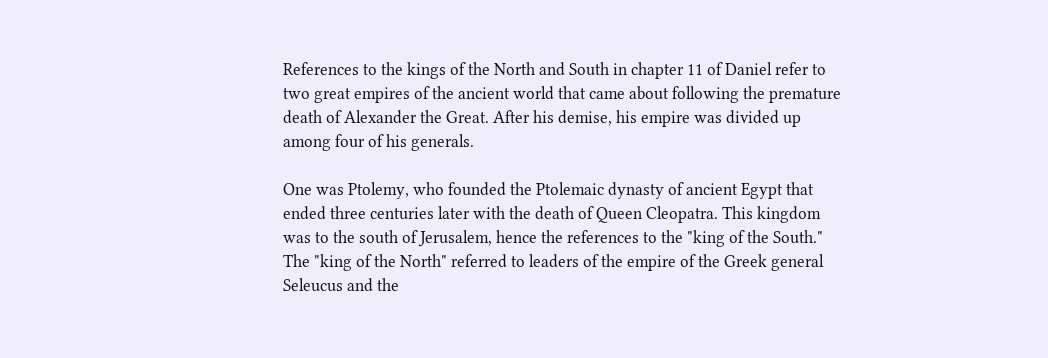References to the kings of the North and South in chapter 11 of Daniel refer to two great empires of the ancient world that came about following the premature death of Alexander the Great. After his demise, his empire was divided up among four of his generals.

One was Ptolemy, who founded the Ptolemaic dynasty of ancient Egypt that ended three centuries later with the death of Queen Cleopatra. This kingdom was to the south of Jerusalem, hence the references to the "king of the South." The "king of the North" referred to leaders of the empire of the Greek general Seleucus and the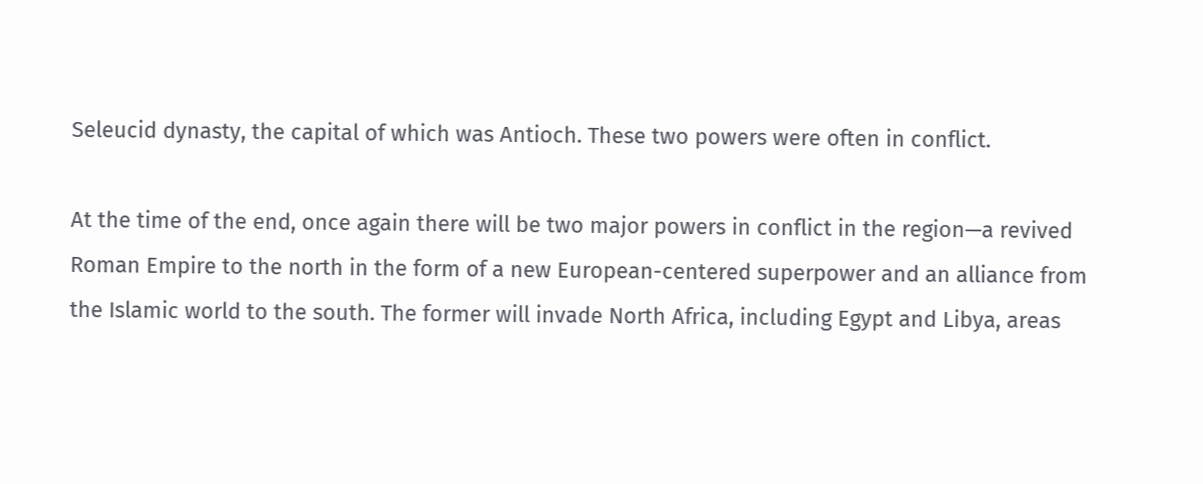Seleucid dynasty, the capital of which was Antioch. These two powers were often in conflict.

At the time of the end, once again there will be two major powers in conflict in the region—a revived Roman Empire to the north in the form of a new European-centered superpower and an alliance from the Islamic world to the south. The former will invade North Africa, including Egypt and Libya, areas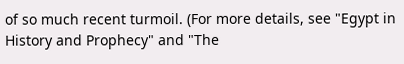of so much recent turmoil. (For more details, see "Egypt in History and Prophecy" and "The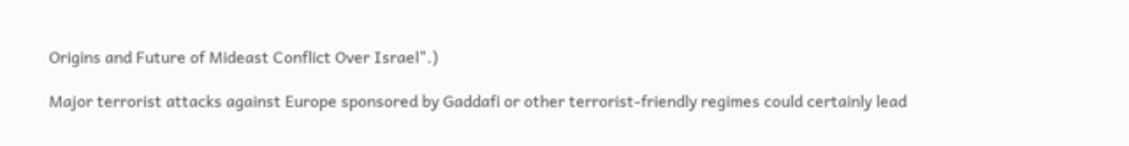Origins and Future of Mideast Conflict Over Israel".)

Major terrorist attacks against Europe sponsored by Gaddafi or other terrorist-friendly regimes could certainly lead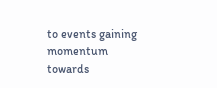to events gaining momentum towards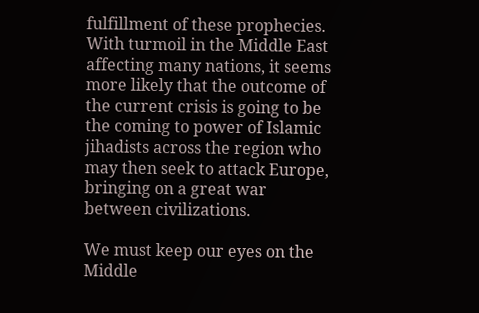fulfillment of these prophecies. With turmoil in the Middle East affecting many nations, it seems more likely that the outcome of the current crisis is going to be the coming to power of Islamic jihadists across the region who may then seek to attack Europe, bringing on a great war between civilizations.

We must keep our eyes on the Middle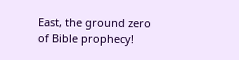East, the ground zero of Bible prophecy!